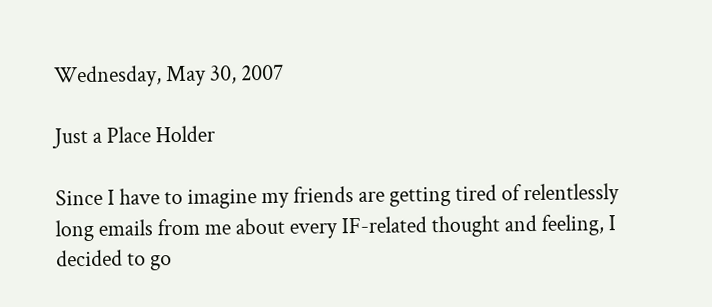Wednesday, May 30, 2007

Just a Place Holder

Since I have to imagine my friends are getting tired of relentlessly long emails from me about every IF-related thought and feeling, I decided to go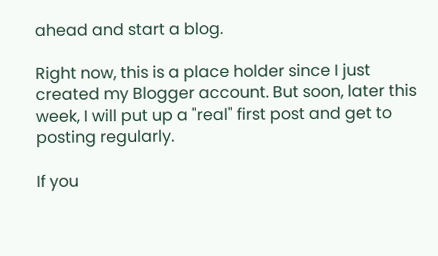ahead and start a blog.

Right now, this is a place holder since I just created my Blogger account. But soon, later this week, I will put up a "real" first post and get to posting regularly.

If you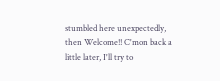stumbled here unexpectedly, then Welcome!! C'mon back a little later, I'll try to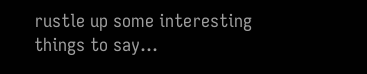rustle up some interesting things to say...